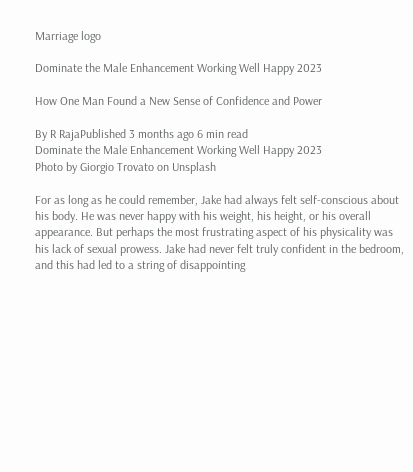Marriage logo

Dominate the Male Enhancement Working Well Happy 2023

How One Man Found a New Sense of Confidence and Power

By R RajaPublished 3 months ago 6 min read
Dominate the Male Enhancement Working Well Happy 2023
Photo by Giorgio Trovato on Unsplash

For as long as he could remember, Jake had always felt self-conscious about his body. He was never happy with his weight, his height, or his overall appearance. But perhaps the most frustrating aspect of his physicality was his lack of sexual prowess. Jake had never felt truly confident in the bedroom, and this had led to a string of disappointing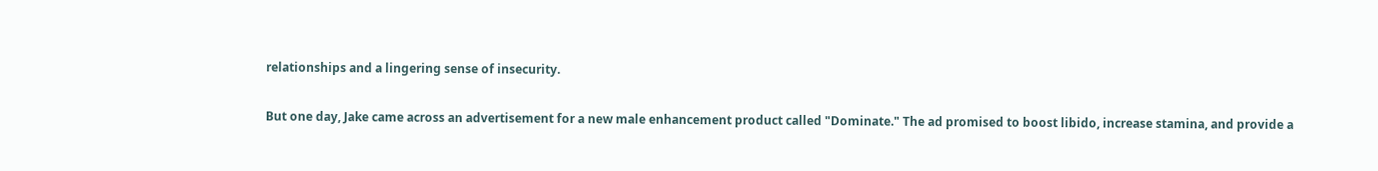relationships and a lingering sense of insecurity.

But one day, Jake came across an advertisement for a new male enhancement product called "Dominate." The ad promised to boost libido, increase stamina, and provide a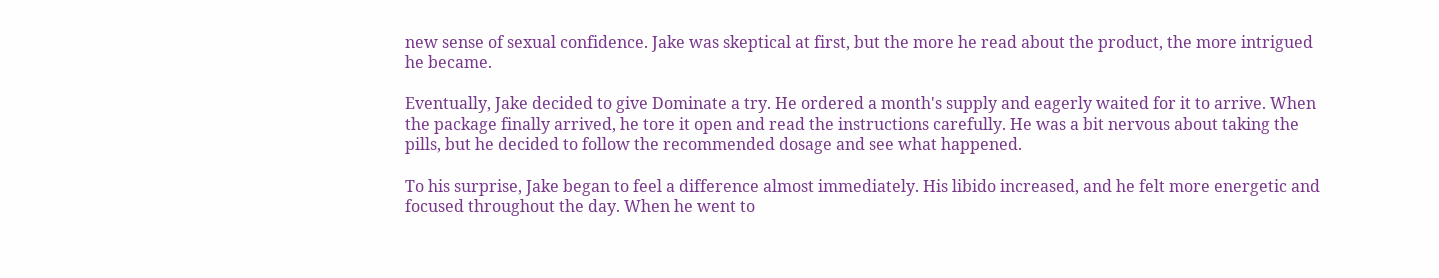new sense of sexual confidence. Jake was skeptical at first, but the more he read about the product, the more intrigued he became.

Eventually, Jake decided to give Dominate a try. He ordered a month's supply and eagerly waited for it to arrive. When the package finally arrived, he tore it open and read the instructions carefully. He was a bit nervous about taking the pills, but he decided to follow the recommended dosage and see what happened.

To his surprise, Jake began to feel a difference almost immediately. His libido increased, and he felt more energetic and focused throughout the day. When he went to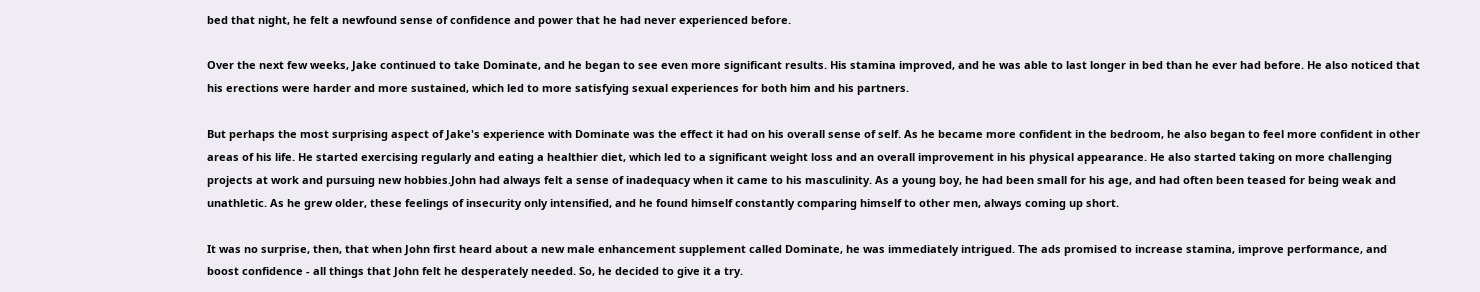bed that night, he felt a newfound sense of confidence and power that he had never experienced before.

Over the next few weeks, Jake continued to take Dominate, and he began to see even more significant results. His stamina improved, and he was able to last longer in bed than he ever had before. He also noticed that his erections were harder and more sustained, which led to more satisfying sexual experiences for both him and his partners.

But perhaps the most surprising aspect of Jake's experience with Dominate was the effect it had on his overall sense of self. As he became more confident in the bedroom, he also began to feel more confident in other areas of his life. He started exercising regularly and eating a healthier diet, which led to a significant weight loss and an overall improvement in his physical appearance. He also started taking on more challenging projects at work and pursuing new hobbies.John had always felt a sense of inadequacy when it came to his masculinity. As a young boy, he had been small for his age, and had often been teased for being weak and unathletic. As he grew older, these feelings of insecurity only intensified, and he found himself constantly comparing himself to other men, always coming up short.

It was no surprise, then, that when John first heard about a new male enhancement supplement called Dominate, he was immediately intrigued. The ads promised to increase stamina, improve performance, and boost confidence - all things that John felt he desperately needed. So, he decided to give it a try.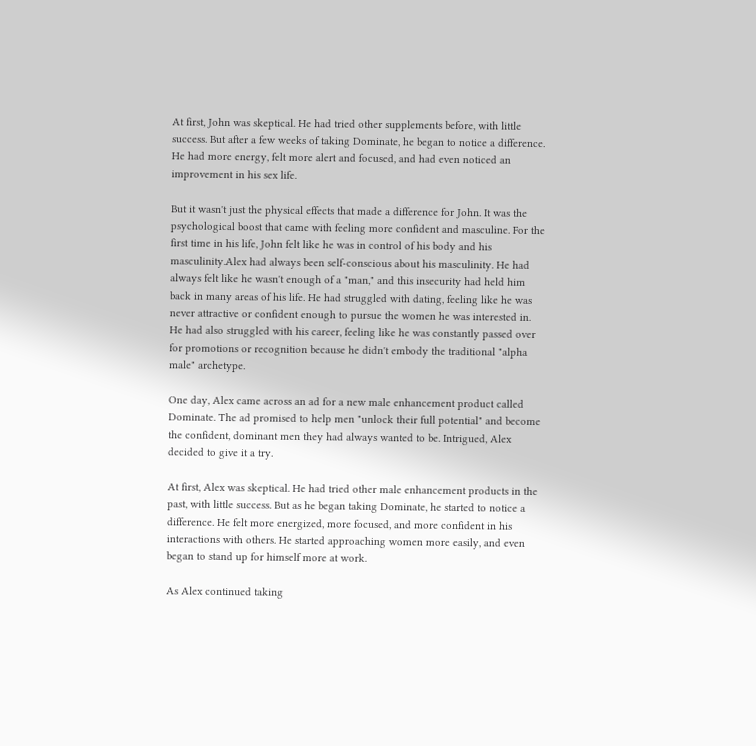At first, John was skeptical. He had tried other supplements before, with little success. But after a few weeks of taking Dominate, he began to notice a difference. He had more energy, felt more alert and focused, and had even noticed an improvement in his sex life.

But it wasn't just the physical effects that made a difference for John. It was the psychological boost that came with feeling more confident and masculine. For the first time in his life, John felt like he was in control of his body and his masculinity.Alex had always been self-conscious about his masculinity. He had always felt like he wasn't enough of a "man," and this insecurity had held him back in many areas of his life. He had struggled with dating, feeling like he was never attractive or confident enough to pursue the women he was interested in. He had also struggled with his career, feeling like he was constantly passed over for promotions or recognition because he didn't embody the traditional "alpha male" archetype.

One day, Alex came across an ad for a new male enhancement product called Dominate. The ad promised to help men "unlock their full potential" and become the confident, dominant men they had always wanted to be. Intrigued, Alex decided to give it a try.

At first, Alex was skeptical. He had tried other male enhancement products in the past, with little success. But as he began taking Dominate, he started to notice a difference. He felt more energized, more focused, and more confident in his interactions with others. He started approaching women more easily, and even began to stand up for himself more at work.

As Alex continued taking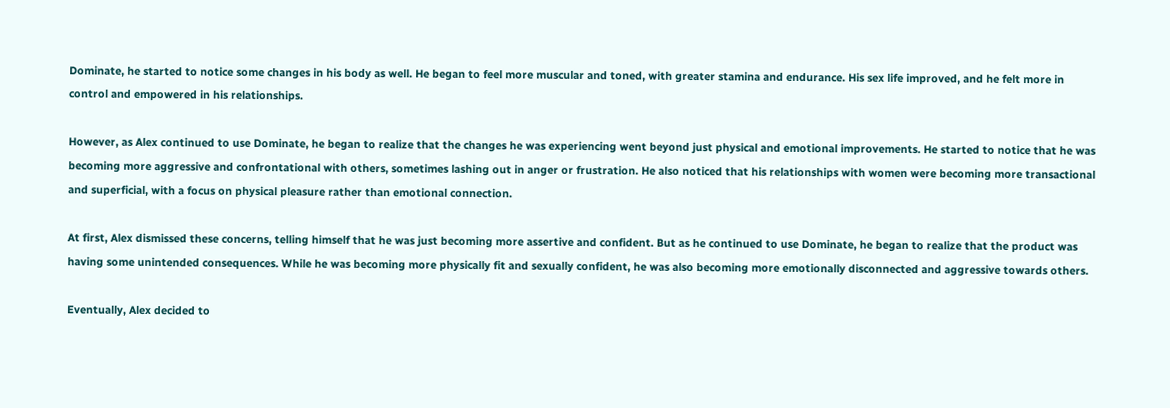Dominate, he started to notice some changes in his body as well. He began to feel more muscular and toned, with greater stamina and endurance. His sex life improved, and he felt more in control and empowered in his relationships.

However, as Alex continued to use Dominate, he began to realize that the changes he was experiencing went beyond just physical and emotional improvements. He started to notice that he was becoming more aggressive and confrontational with others, sometimes lashing out in anger or frustration. He also noticed that his relationships with women were becoming more transactional and superficial, with a focus on physical pleasure rather than emotional connection.

At first, Alex dismissed these concerns, telling himself that he was just becoming more assertive and confident. But as he continued to use Dominate, he began to realize that the product was having some unintended consequences. While he was becoming more physically fit and sexually confident, he was also becoming more emotionally disconnected and aggressive towards others.

Eventually, Alex decided to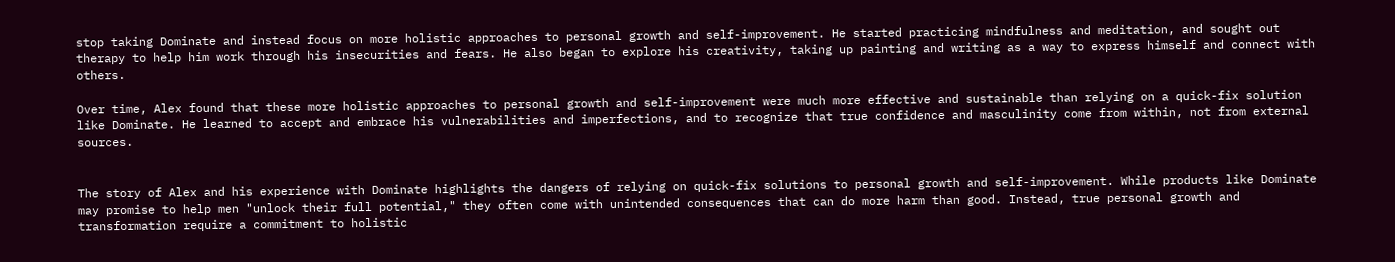stop taking Dominate and instead focus on more holistic approaches to personal growth and self-improvement. He started practicing mindfulness and meditation, and sought out therapy to help him work through his insecurities and fears. He also began to explore his creativity, taking up painting and writing as a way to express himself and connect with others.

Over time, Alex found that these more holistic approaches to personal growth and self-improvement were much more effective and sustainable than relying on a quick-fix solution like Dominate. He learned to accept and embrace his vulnerabilities and imperfections, and to recognize that true confidence and masculinity come from within, not from external sources.


The story of Alex and his experience with Dominate highlights the dangers of relying on quick-fix solutions to personal growth and self-improvement. While products like Dominate may promise to help men "unlock their full potential," they often come with unintended consequences that can do more harm than good. Instead, true personal growth and transformation require a commitment to holistic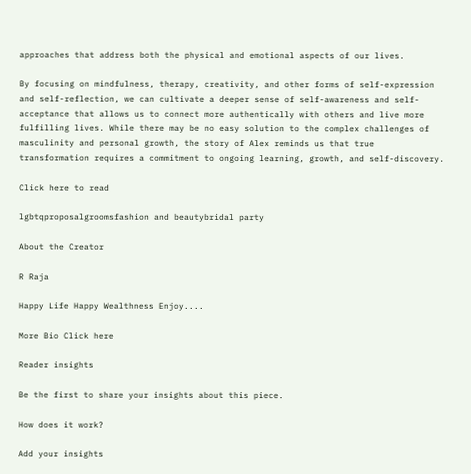approaches that address both the physical and emotional aspects of our lives.

By focusing on mindfulness, therapy, creativity, and other forms of self-expression and self-reflection, we can cultivate a deeper sense of self-awareness and self-acceptance that allows us to connect more authentically with others and live more fulfilling lives. While there may be no easy solution to the complex challenges of masculinity and personal growth, the story of Alex reminds us that true transformation requires a commitment to ongoing learning, growth, and self-discovery.

Click here to read

lgbtqproposalgroomsfashion and beautybridal party

About the Creator

R Raja

Happy Life Happy Wealthness Enjoy....

More Bio Click here

Reader insights

Be the first to share your insights about this piece.

How does it work?

Add your insights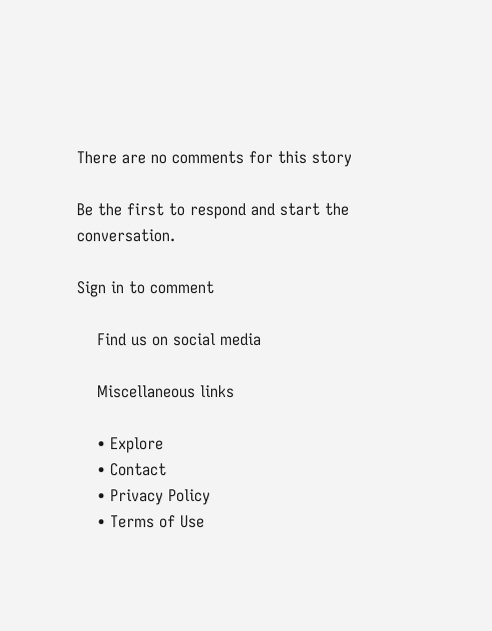There are no comments for this story

Be the first to respond and start the conversation.

Sign in to comment

    Find us on social media

    Miscellaneous links

    • Explore
    • Contact
    • Privacy Policy
    • Terms of Use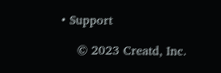• Support

    © 2023 Creatd, Inc.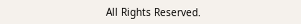All Rights Reserved.